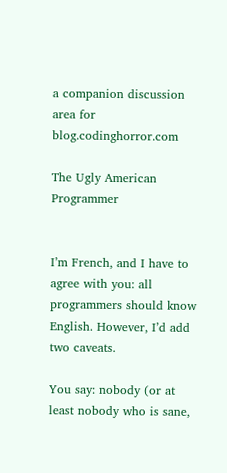a companion discussion area for blog.codinghorror.com

The Ugly American Programmer


I’m French, and I have to agree with you: all programmers should know English. However, I’d add two caveats.

You say: nobody (or at least nobody who is sane,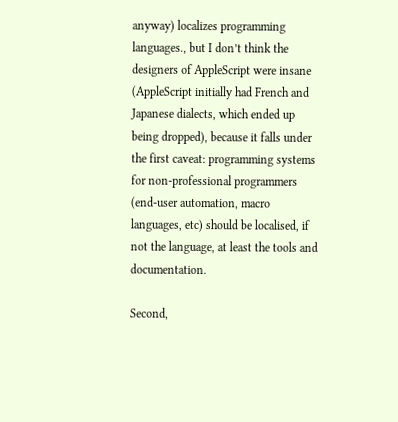anyway) localizes programming languages., but I don’t think the designers of AppleScript were insane (AppleScript initially had French and Japanese dialects, which ended up being dropped), because it falls under the first caveat: programming systems for non-professional programmers (end-user automation, macro languages, etc) should be localised, if not the language, at least the tools and documentation.

Second,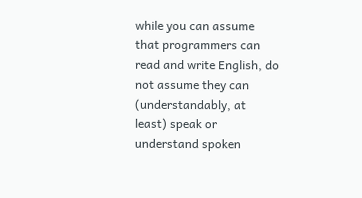while you can assume that programmers can read and write English, do not assume they can (understandably, at least) speak or understand spoken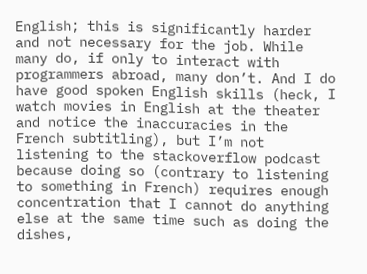English; this is significantly harder and not necessary for the job. While many do, if only to interact with programmers abroad, many don’t. And I do have good spoken English skills (heck, I watch movies in English at the theater and notice the inaccuracies in the French subtitling), but I’m not listening to the stackoverflow podcast because doing so (contrary to listening to something in French) requires enough concentration that I cannot do anything else at the same time such as doing the dishes,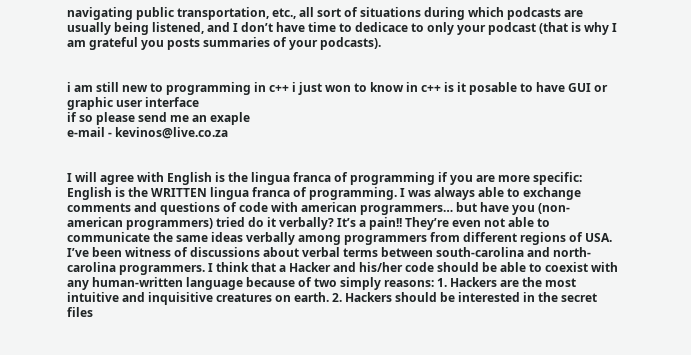navigating public transportation, etc., all sort of situations during which podcasts are usually being listened, and I don’t have time to dedicace to only your podcast (that is why I am grateful you posts summaries of your podcasts).


i am still new to programming in c++ i just won to know in c++ is it posable to have GUI or graphic user interface
if so please send me an exaple
e-mail - kevinos@live.co.za


I will agree with English is the lingua franca of programming if you are more specific: English is the WRITTEN lingua franca of programming. I was always able to exchange comments and questions of code with american programmers… but have you (non-american programmers) tried do it verbally? It’s a pain!! They’re even not able to communicate the same ideas verbally among programmers from different regions of USA. I’ve been witness of discussions about verbal terms between south-carolina and north-carolina programmers. I think that a Hacker and his/her code should be able to coexist with any human-written language because of two simply reasons: 1. Hackers are the most intuitive and inquisitive creatures on earth. 2. Hackers should be interested in the secret files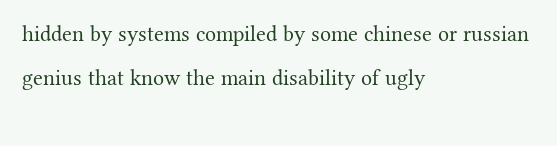hidden by systems compiled by some chinese or russian genius that know the main disability of ugly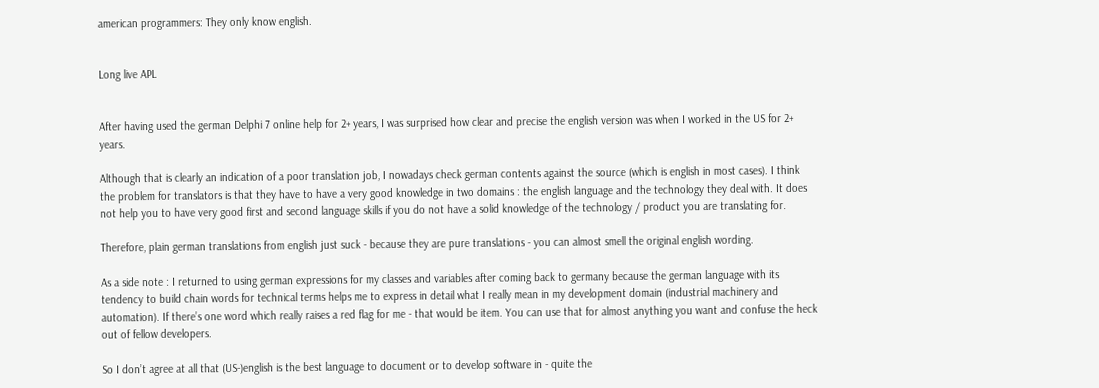american programmers: They only know english.


Long live APL


After having used the german Delphi 7 online help for 2+ years, I was surprised how clear and precise the english version was when I worked in the US for 2+ years.

Although that is clearly an indication of a poor translation job, I nowadays check german contents against the source (which is english in most cases). I think the problem for translators is that they have to have a very good knowledge in two domains : the english language and the technology they deal with. It does not help you to have very good first and second language skills if you do not have a solid knowledge of the technology / product you are translating for.

Therefore, plain german translations from english just suck - because they are pure translations - you can almost smell the original english wording.

As a side note : I returned to using german expressions for my classes and variables after coming back to germany because the german language with its tendency to build chain words for technical terms helps me to express in detail what I really mean in my development domain (industrial machinery and automation). If there’s one word which really raises a red flag for me - that would be item. You can use that for almost anything you want and confuse the heck out of fellow developers.

So I don’t agree at all that (US-)english is the best language to document or to develop software in - quite the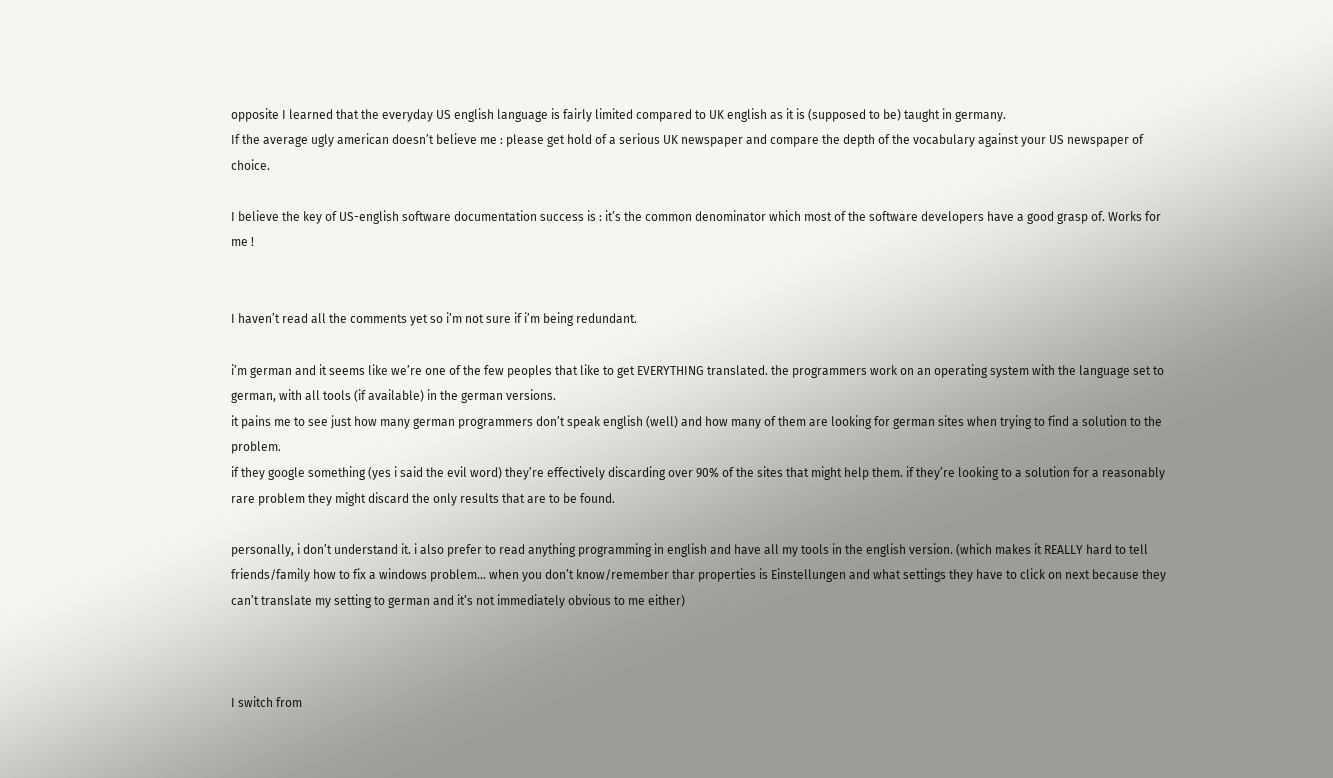opposite I learned that the everyday US english language is fairly limited compared to UK english as it is (supposed to be) taught in germany.
If the average ugly american doesn’t believe me : please get hold of a serious UK newspaper and compare the depth of the vocabulary against your US newspaper of choice.

I believe the key of US-english software documentation success is : it’s the common denominator which most of the software developers have a good grasp of. Works for me !


I haven’t read all the comments yet so i’m not sure if i’m being redundant.

i’m german and it seems like we’re one of the few peoples that like to get EVERYTHING translated. the programmers work on an operating system with the language set to german, with all tools (if available) in the german versions.
it pains me to see just how many german programmers don’t speak english (well) and how many of them are looking for german sites when trying to find a solution to the problem.
if they google something (yes i said the evil word) they’re effectively discarding over 90% of the sites that might help them. if they’re looking to a solution for a reasonably rare problem they might discard the only results that are to be found.

personally, i don’t understand it. i also prefer to read anything programming in english and have all my tools in the english version. (which makes it REALLY hard to tell friends/family how to fix a windows problem… when you don’t know/remember thar properties is Einstellungen and what settings they have to click on next because they can’t translate my setting to german and it’s not immediately obvious to me either)



I switch from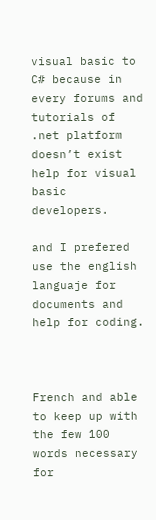visual basic to C# because in every forums and tutorials of .net platform doesn’t exist help for visual basic developers.

and I prefered use the english languaje for documents and help for coding.



French and able to keep up with the few 100 words necessary for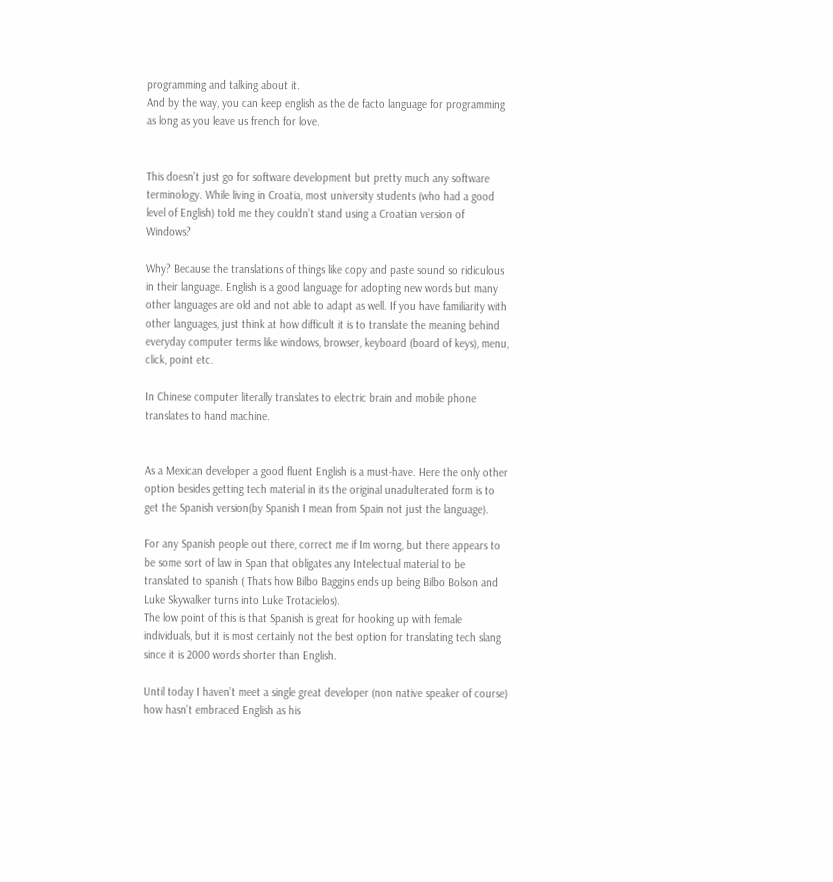programming and talking about it.
And by the way, you can keep english as the de facto language for programming as long as you leave us french for love.


This doesn’t just go for software development but pretty much any software terminology. While living in Croatia, most university students (who had a good level of English) told me they couldn’t stand using a Croatian version of Windows?

Why? Because the translations of things like copy and paste sound so ridiculous in their language. English is a good language for adopting new words but many other languages are old and not able to adapt as well. If you have familiarity with other languages, just think at how difficult it is to translate the meaning behind everyday computer terms like windows, browser, keyboard (board of keys), menu, click, point etc.

In Chinese computer literally translates to electric brain and mobile phone translates to hand machine.


As a Mexican developer a good fluent English is a must-have. Here the only other option besides getting tech material in its the original unadulterated form is to get the Spanish version(by Spanish I mean from Spain not just the language).

For any Spanish people out there, correct me if Im worng, but there appears to be some sort of law in Span that obligates any Intelectual material to be translated to spanish ( Thats how Bilbo Baggins ends up being Bilbo Bolson and Luke Skywalker turns into Luke Trotacielos).
The low point of this is that Spanish is great for hooking up with female individuals, but it is most certainly not the best option for translating tech slang since it is 2000 words shorter than English.

Until today I haven’t meet a single great developer (non native speaker of course) how hasn’t embraced English as his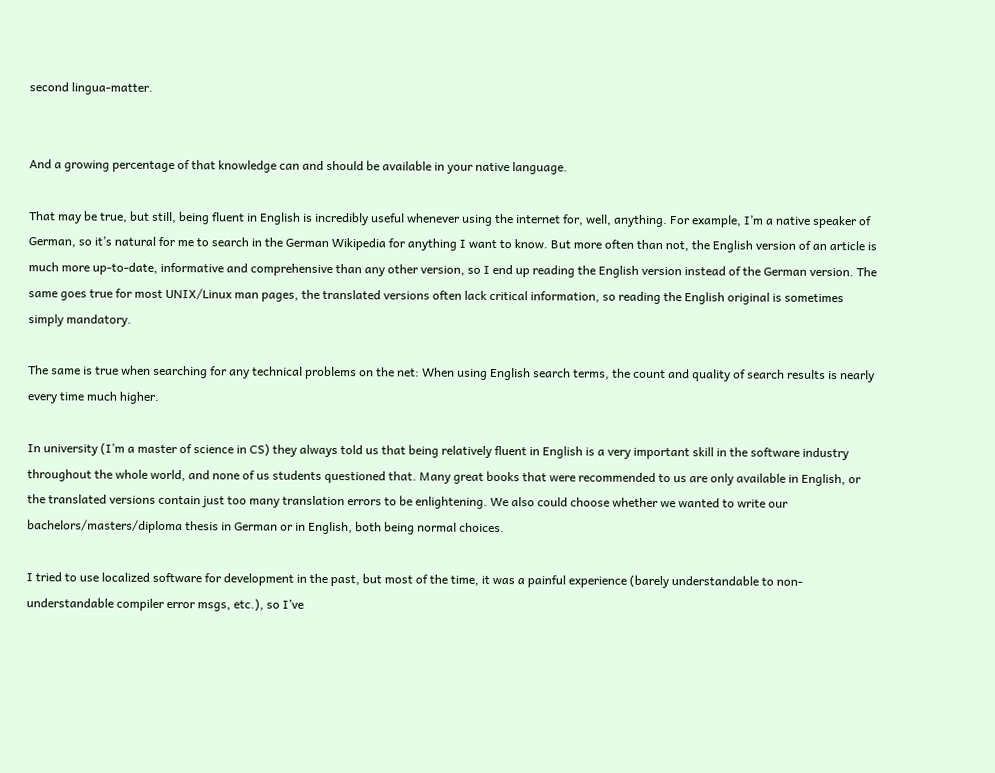second lingua-matter.


And a growing percentage of that knowledge can and should be available in your native language.

That may be true, but still, being fluent in English is incredibly useful whenever using the internet for, well, anything. For example, I’m a native speaker of German, so it’s natural for me to search in the German Wikipedia for anything I want to know. But more often than not, the English version of an article is much more up-to-date, informative and comprehensive than any other version, so I end up reading the English version instead of the German version. The same goes true for most UNIX/Linux man pages, the translated versions often lack critical information, so reading the English original is sometimes simply mandatory.

The same is true when searching for any technical problems on the net: When using English search terms, the count and quality of search results is nearly every time much higher.

In university (I’m a master of science in CS) they always told us that being relatively fluent in English is a very important skill in the software industry throughout the whole world, and none of us students questioned that. Many great books that were recommended to us are only available in English, or the translated versions contain just too many translation errors to be enlightening. We also could choose whether we wanted to write our bachelors/masters/diploma thesis in German or in English, both being normal choices.

I tried to use localized software for development in the past, but most of the time, it was a painful experience (barely understandable to non-understandable compiler error msgs, etc.), so I’ve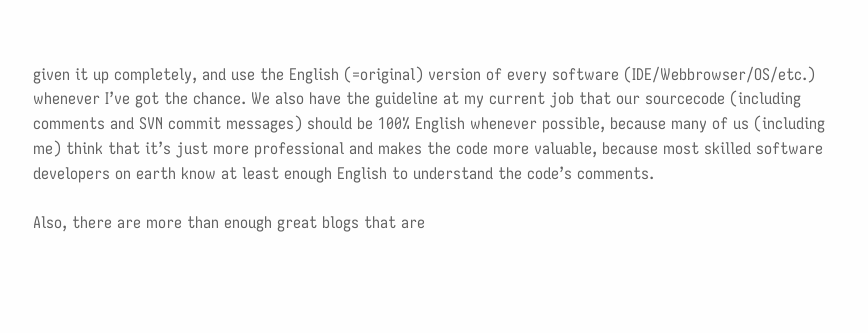given it up completely, and use the English (=original) version of every software (IDE/Webbrowser/OS/etc.) whenever I’ve got the chance. We also have the guideline at my current job that our sourcecode (including comments and SVN commit messages) should be 100% English whenever possible, because many of us (including me) think that it’s just more professional and makes the code more valuable, because most skilled software developers on earth know at least enough English to understand the code’s comments.

Also, there are more than enough great blogs that are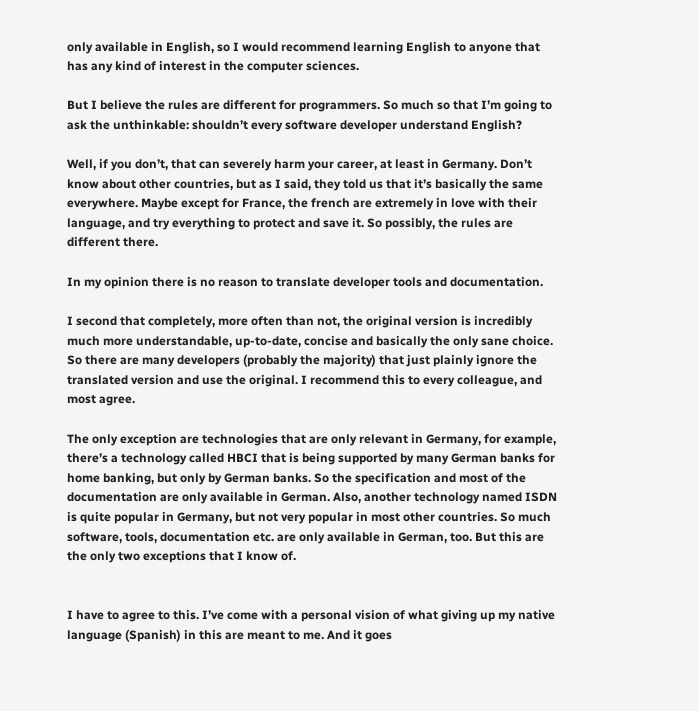only available in English, so I would recommend learning English to anyone that has any kind of interest in the computer sciences.

But I believe the rules are different for programmers. So much so that I’m going to ask the unthinkable: shouldn’t every software developer understand English?

Well, if you don’t, that can severely harm your career, at least in Germany. Don’t know about other countries, but as I said, they told us that it’s basically the same everywhere. Maybe except for France, the french are extremely in love with their language, and try everything to protect and save it. So possibly, the rules are different there.

In my opinion there is no reason to translate developer tools and documentation.

I second that completely, more often than not, the original version is incredibly much more understandable, up-to-date, concise and basically the only sane choice. So there are many developers (probably the majority) that just plainly ignore the translated version and use the original. I recommend this to every colleague, and most agree.

The only exception are technologies that are only relevant in Germany, for example, there’s a technology called HBCI that is being supported by many German banks for home banking, but only by German banks. So the specification and most of the documentation are only available in German. Also, another technology named ISDN is quite popular in Germany, but not very popular in most other countries. So much software, tools, documentation etc. are only available in German, too. But this are the only two exceptions that I know of.


I have to agree to this. I’ve come with a personal vision of what giving up my native language (Spanish) in this are meant to me. And it goes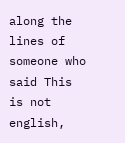along the lines of someone who said This is not english,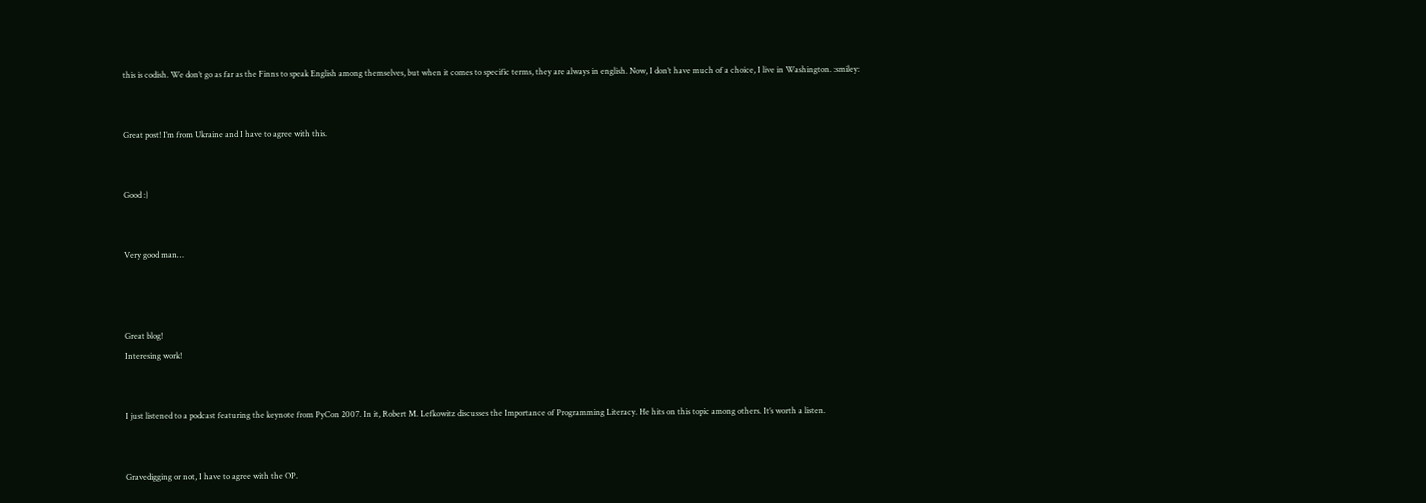this is codish. We don’t go as far as the Finns to speak English among themselves, but when it comes to specific terms, they are always in english. Now, I don’t have much of a choice, I live in Washington. :smiley:


Great post! I’m from Ukraine and I have to agree with this.


Good :}


Very good man…



Great blog!
Interesing work!


I just listened to a podcast featuring the keynote from PyCon 2007. In it, Robert M. Lefkowitz discusses the Importance of Programming Literacy. He hits on this topic among others. It’s worth a listen.


Gravedigging or not, I have to agree with the OP.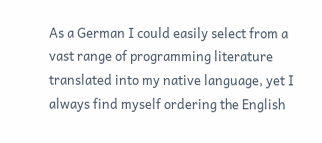As a German I could easily select from a vast range of programming literature translated into my native language, yet I always find myself ordering the English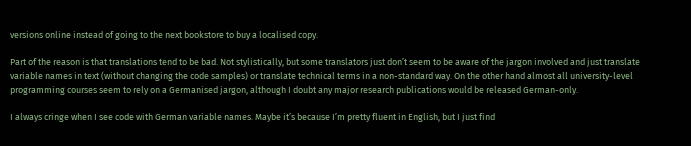versions online instead of going to the next bookstore to buy a localised copy.

Part of the reason is that translations tend to be bad. Not stylistically, but some translators just don’t seem to be aware of the jargon involved and just translate variable names in text (without changing the code samples) or translate technical terms in a non-standard way. On the other hand almost all university-level programming courses seem to rely on a Germanised jargon, although I doubt any major research publications would be released German-only.

I always cringe when I see code with German variable names. Maybe it’s because I’m pretty fluent in English, but I just find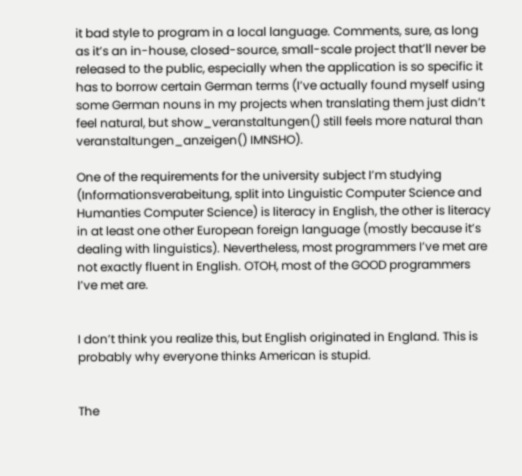it bad style to program in a local language. Comments, sure, as long as it’s an in-house, closed-source, small-scale project that’ll never be released to the public, especially when the application is so specific it has to borrow certain German terms (I’ve actually found myself using some German nouns in my projects when translating them just didn’t feel natural, but show_veranstaltungen() still feels more natural than veranstaltungen_anzeigen() IMNSHO).

One of the requirements for the university subject I’m studying (Informationsverabeitung, split into Linguistic Computer Science and Humanties Computer Science) is literacy in English, the other is literacy in at least one other European foreign language (mostly because it’s dealing with linguistics). Nevertheless, most programmers I’ve met are not exactly fluent in English. OTOH, most of the GOOD programmers I’ve met are.


I don’t think you realize this, but English originated in England. This is probably why everyone thinks American is stupid.


The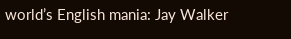world’s English mania: Jay Walker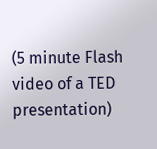(5 minute Flash video of a TED presentation)